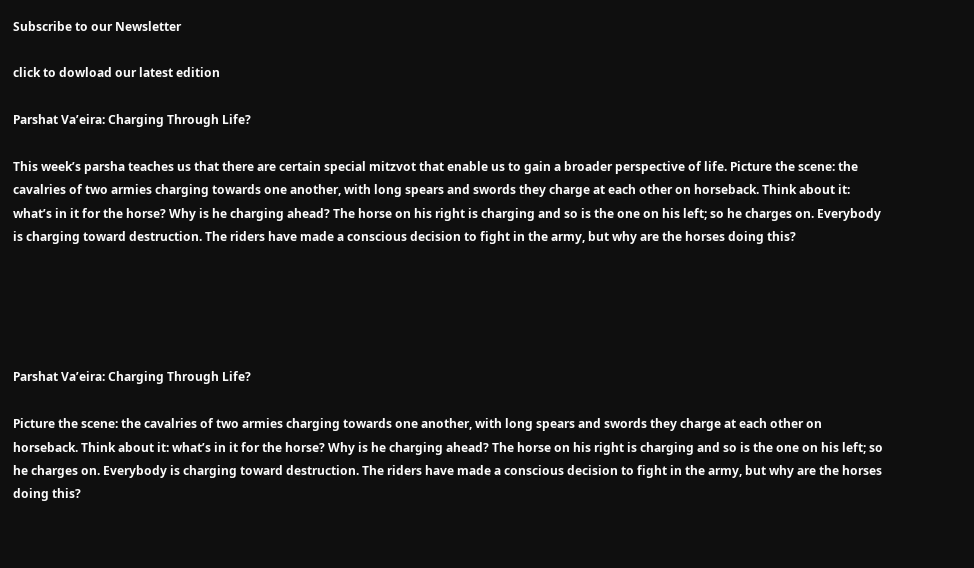Subscribe to our Newsletter

click to dowload our latest edition

Parshat Va’eira: Charging Through Life?

This week’s parsha teaches us that there are certain special mitzvot that enable us to gain a broader perspective of life. Picture the scene: the cavalries of two armies charging towards one another, with long spears and swords they charge at each other on horseback. Think about it: what’s in it for the horse? Why is he charging ahead? The horse on his right is charging and so is the one on his left; so he charges on. Everybody is charging toward destruction. The riders have made a conscious decision to fight in the army, but why are the horses doing this?





Parshat Va’eira: Charging Through Life?

Picture the scene: the cavalries of two armies charging towards one another, with long spears and swords they charge at each other on horseback. Think about it: what’s in it for the horse? Why is he charging ahead? The horse on his right is charging and so is the one on his left; so he charges on. Everybody is charging toward destruction. The riders have made a conscious decision to fight in the army, but why are the horses doing this?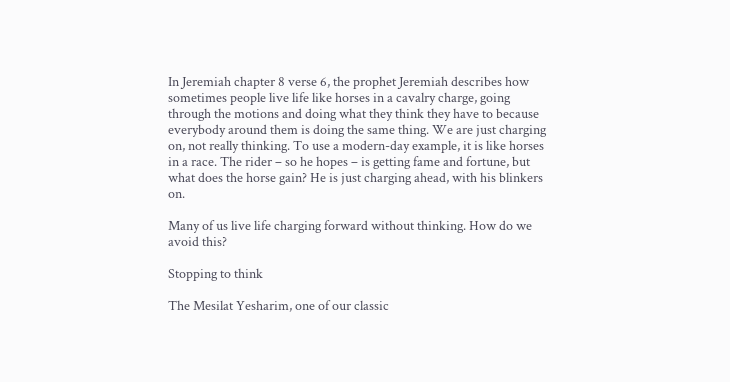In Jeremiah chapter 8 verse 6, the prophet Jeremiah describes how sometimes people live life like horses in a cavalry charge, going through the motions and doing what they think they have to because everybody around them is doing the same thing. We are just charging on, not really thinking. To use a modern-day example, it is like horses in a race. The rider – so he hopes – is getting fame and fortune, but what does the horse gain? He is just charging ahead, with his blinkers on.

Many of us live life charging forward without thinking. How do we avoid this?

Stopping to think

The Mesilat Yesharim, one of our classic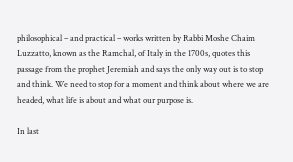philosophical – and practical – works written by Rabbi Moshe Chaim Luzzatto, known as the Ramchal, of Italy in the 1700s, quotes this passage from the prophet Jeremiah and says the only way out is to stop and think. We need to stop for a moment and think about where we are headed, what life is about and what our purpose is.

In last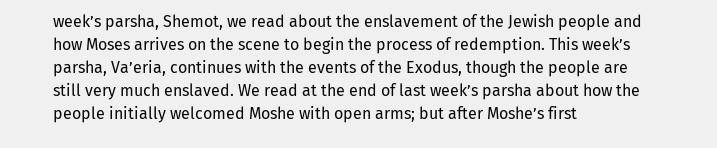week’s parsha, Shemot, we read about the enslavement of the Jewish people and how Moses arrives on the scene to begin the process of redemption. This week’s parsha, Va’eria, continues with the events of the Exodus, though the people are still very much enslaved. We read at the end of last week’s parsha about how the people initially welcomed Moshe with open arms; but after Moshe’s first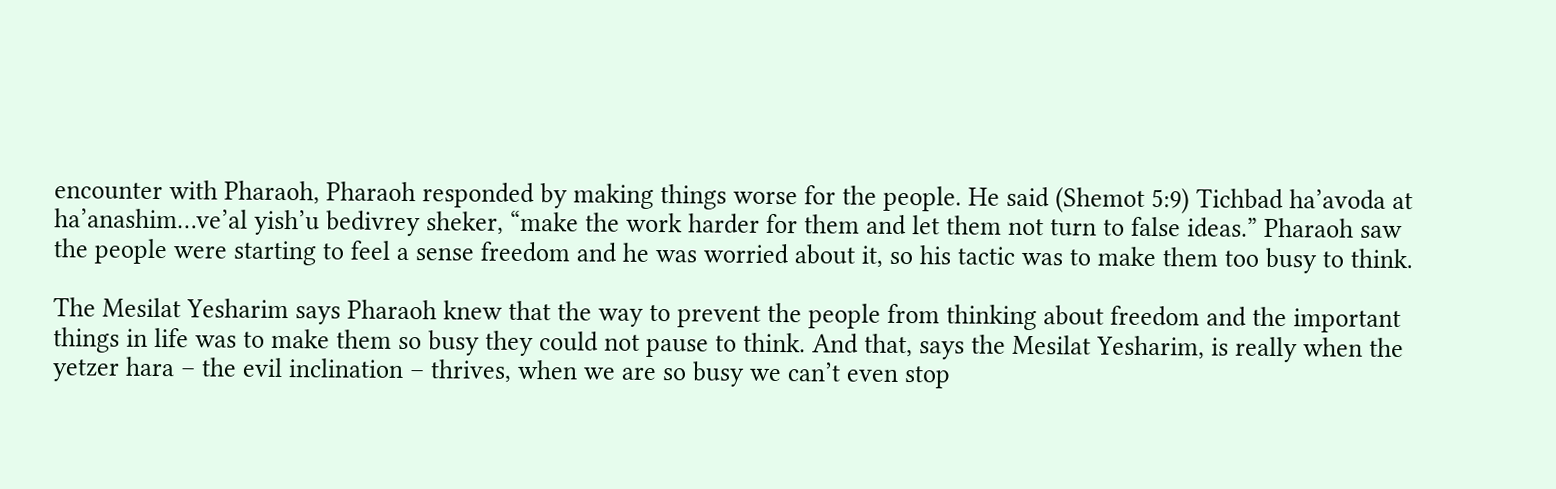encounter with Pharaoh, Pharaoh responded by making things worse for the people. He said (Shemot 5:9) Tichbad ha’avoda at ha’anashim…ve’al yish’u bedivrey sheker, “make the work harder for them and let them not turn to false ideas.” Pharaoh saw the people were starting to feel a sense freedom and he was worried about it, so his tactic was to make them too busy to think.

The Mesilat Yesharim says Pharaoh knew that the way to prevent the people from thinking about freedom and the important things in life was to make them so busy they could not pause to think. And that, says the Mesilat Yesharim, is really when the yetzer hara – the evil inclination – thrives, when we are so busy we can’t even stop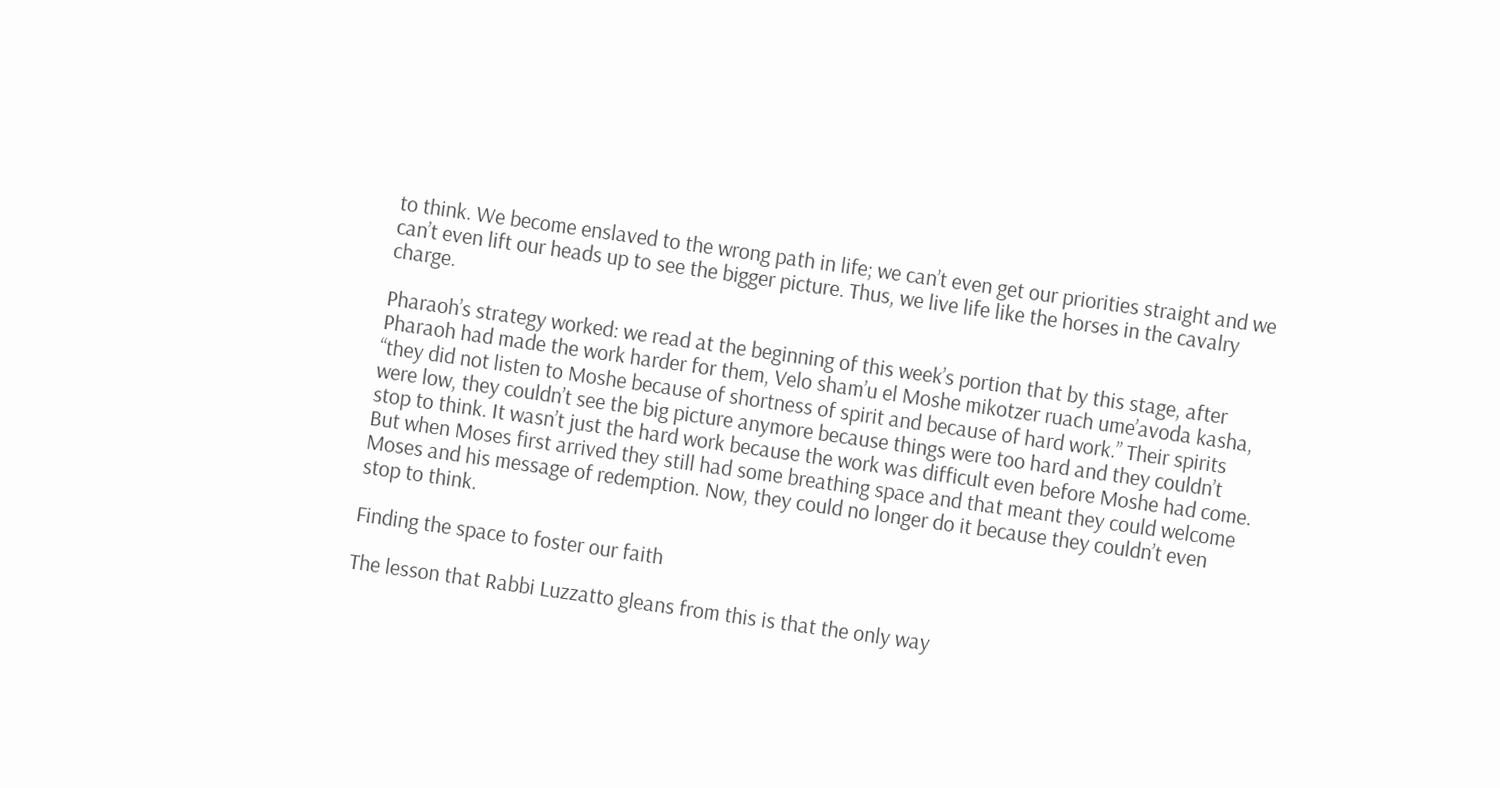to think. We become enslaved to the wrong path in life; we can’t even get our priorities straight and we can’t even lift our heads up to see the bigger picture. Thus, we live life like the horses in the cavalry charge.

Pharaoh’s strategy worked: we read at the beginning of this week’s portion that by this stage, after Pharaoh had made the work harder for them, Velo sham’u el Moshe mikotzer ruach ume’avoda kasha, “they did not listen to Moshe because of shortness of spirit and because of hard work.” Their spirits were low, they couldn’t see the big picture anymore because things were too hard and they couldn’t stop to think. It wasn’t just the hard work because the work was difficult even before Moshe had come. But when Moses first arrived they still had some breathing space and that meant they could welcome Moses and his message of redemption. Now, they could no longer do it because they couldn’t even stop to think.

Finding the space to foster our faith

The lesson that Rabbi Luzzatto gleans from this is that the only way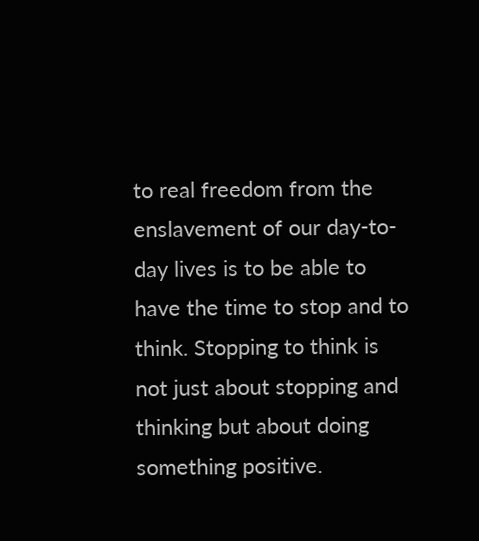to real freedom from the enslavement of our day-to-day lives is to be able to have the time to stop and to think. Stopping to think is not just about stopping and thinking but about doing something positive.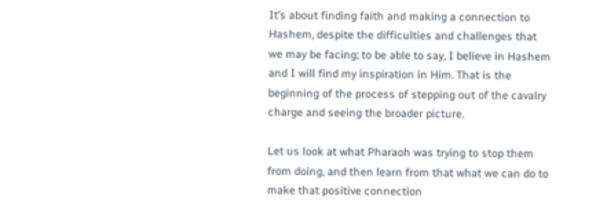It’s about finding faith and making a connection to Hashem, despite the difficulties and challenges that we may be facing; to be able to say, I believe in Hashem and I will find my inspiration in Him. That is the beginning of the process of stepping out of the cavalry charge and seeing the broader picture.

Let us look at what Pharaoh was trying to stop them from doing, and then learn from that what we can do to make that positive connection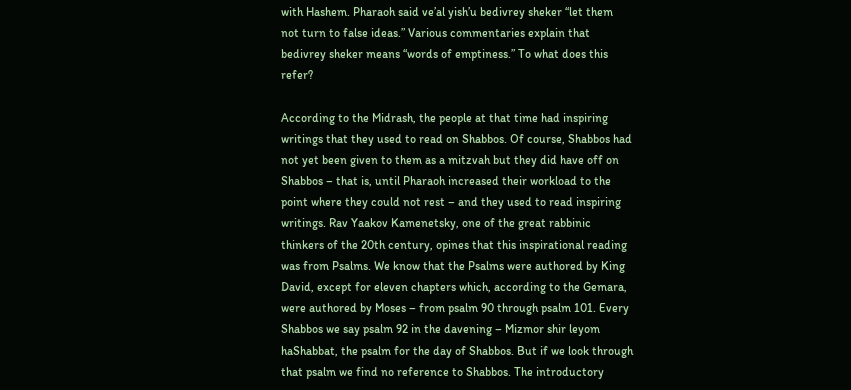with Hashem. Pharaoh said ve’al yish’u bedivrey sheker “let them not turn to false ideas.” Various commentaries explain that bedivrey sheker means “words of emptiness.” To what does this refer?

According to the Midrash, the people at that time had inspiring writings that they used to read on Shabbos. Of course, Shabbos had not yet been given to them as a mitzvah but they did have off on Shabbos – that is, until Pharaoh increased their workload to the point where they could not rest – and they used to read inspiring writings. Rav Yaakov Kamenetsky, one of the great rabbinic thinkers of the 20th century, opines that this inspirational reading was from Psalms. We know that the Psalms were authored by King David, except for eleven chapters which, according to the Gemara, were authored by Moses – from psalm 90 through psalm 101. Every Shabbos we say psalm 92 in the davening – Mizmor shir leyom haShabbat, the psalm for the day of Shabbos. But if we look through that psalm we find no reference to Shabbos. The introductory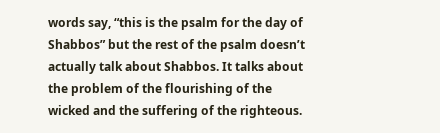words say, “this is the psalm for the day of Shabbos” but the rest of the psalm doesn’t actually talk about Shabbos. It talks about the problem of the flourishing of the wicked and the suffering of the righteous.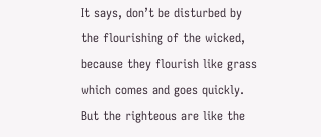It says, don’t be disturbed by the flourishing of the wicked, because they flourish like grass which comes and goes quickly. But the righteous are like the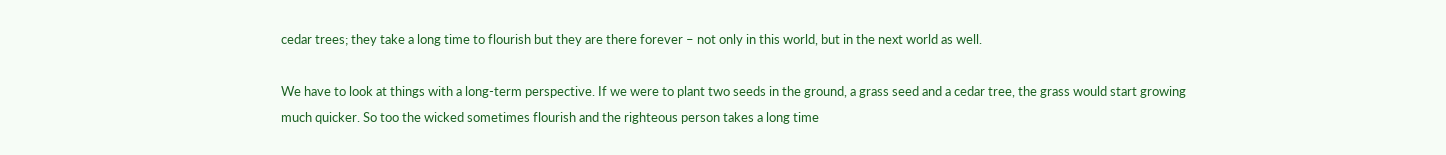cedar trees; they take a long time to flourish but they are there forever – not only in this world, but in the next world as well.

We have to look at things with a long-term perspective. If we were to plant two seeds in the ground, a grass seed and a cedar tree, the grass would start growing much quicker. So too the wicked sometimes flourish and the righteous person takes a long time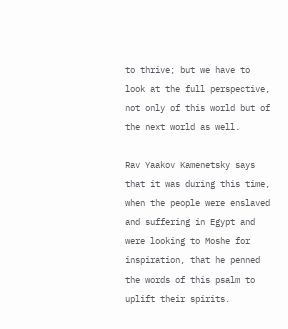to thrive; but we have to look at the full perspective, not only of this world but of the next world as well.

Rav Yaakov Kamenetsky says that it was during this time, when the people were enslaved and suffering in Egypt and were looking to Moshe for inspiration, that he penned the words of this psalm to uplift their spirits.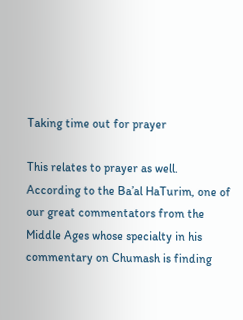Taking time out for prayer

This relates to prayer as well. According to the Ba’al HaTurim, one of our great commentators from the Middle Ages whose specialty in his commentary on Chumash is finding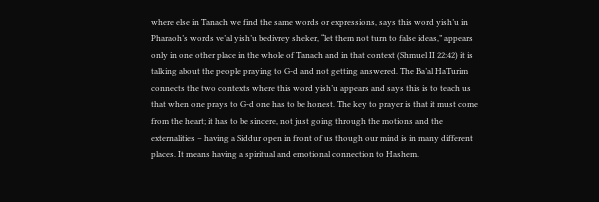where else in Tanach we find the same words or expressions, says this word yish’u in Pharaoh’s words ve’al yish’u bedivrey sheker, “let them not turn to false ideas,” appears only in one other place in the whole of Tanach and in that context (Shmuel II 22:42) it is talking about the people praying to G-d and not getting answered. The Ba’al HaTurim connects the two contexts where this word yish’u appears and says this is to teach us that when one prays to G-d one has to be honest. The key to prayer is that it must come from the heart; it has to be sincere, not just going through the motions and the externalities – having a Siddur open in front of us though our mind is in many different places. It means having a spiritual and emotional connection to Hashem.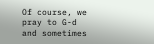Of course, we pray to G-d and sometimes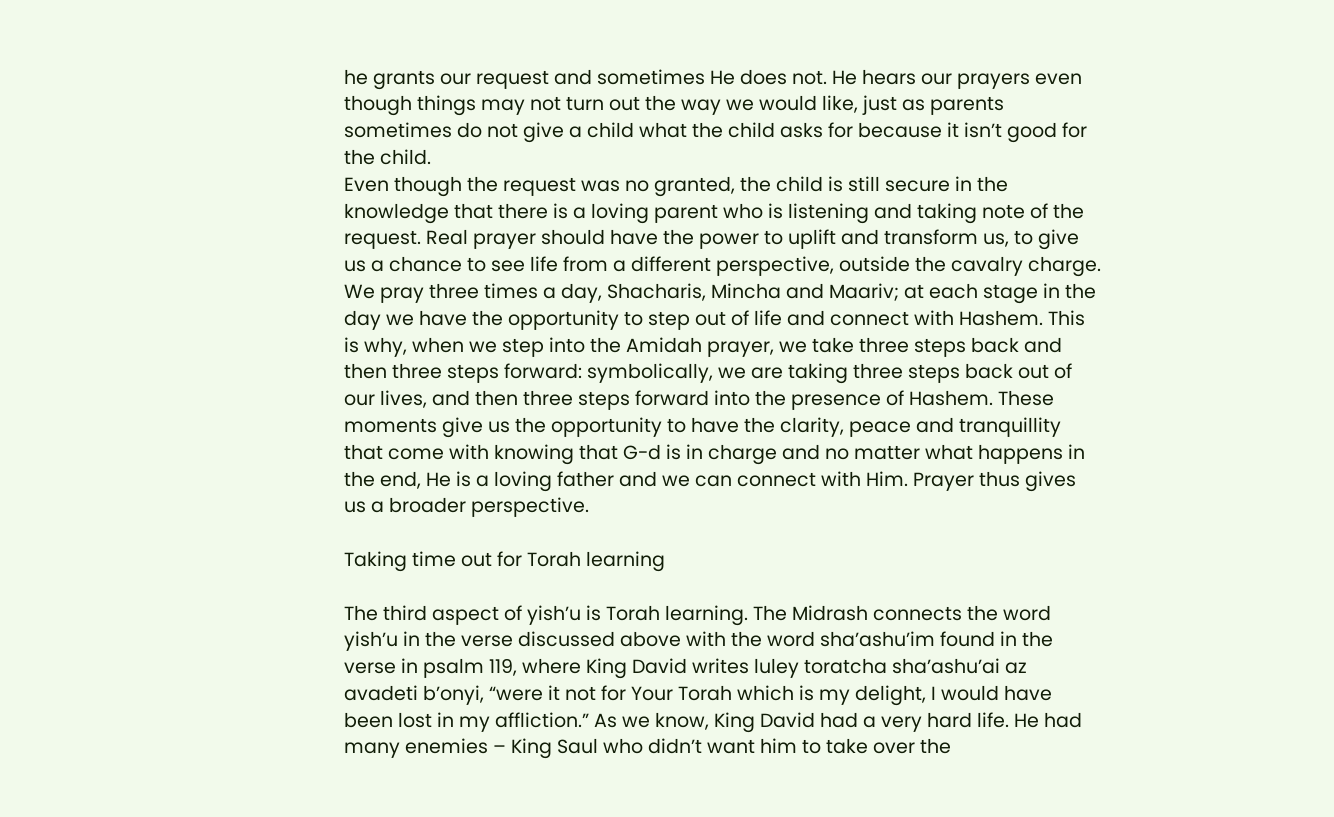he grants our request and sometimes He does not. He hears our prayers even though things may not turn out the way we would like, just as parents sometimes do not give a child what the child asks for because it isn’t good for the child.
Even though the request was no granted, the child is still secure in the knowledge that there is a loving parent who is listening and taking note of the request. Real prayer should have the power to uplift and transform us, to give us a chance to see life from a different perspective, outside the cavalry charge. We pray three times a day, Shacharis, Mincha and Maariv; at each stage in the day we have the opportunity to step out of life and connect with Hashem. This is why, when we step into the Amidah prayer, we take three steps back and then three steps forward: symbolically, we are taking three steps back out of our lives, and then three steps forward into the presence of Hashem. These moments give us the opportunity to have the clarity, peace and tranquillity that come with knowing that G-d is in charge and no matter what happens in the end, He is a loving father and we can connect with Him. Prayer thus gives us a broader perspective.

Taking time out for Torah learning

The third aspect of yish’u is Torah learning. The Midrash connects the word yish’u in the verse discussed above with the word sha’ashu’im found in the verse in psalm 119, where King David writes luley toratcha sha’ashu’ai az avadeti b’onyi, “were it not for Your Torah which is my delight, I would have been lost in my affliction.” As we know, King David had a very hard life. He had many enemies – King Saul who didn’t want him to take over the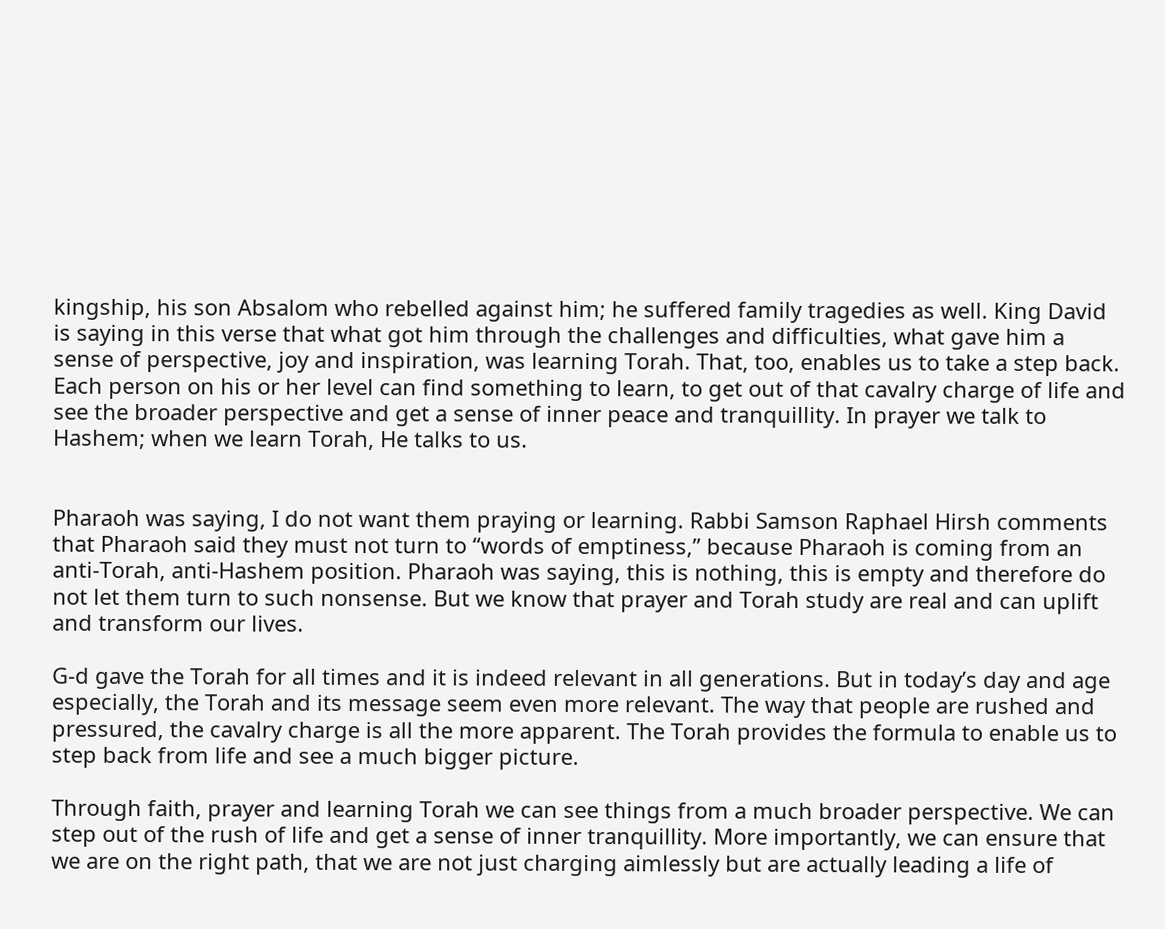kingship, his son Absalom who rebelled against him; he suffered family tragedies as well. King David is saying in this verse that what got him through the challenges and difficulties, what gave him a sense of perspective, joy and inspiration, was learning Torah. That, too, enables us to take a step back. Each person on his or her level can find something to learn, to get out of that cavalry charge of life and see the broader perspective and get a sense of inner peace and tranquillity. In prayer we talk to Hashem; when we learn Torah, He talks to us.


Pharaoh was saying, I do not want them praying or learning. Rabbi Samson Raphael Hirsh comments that Pharaoh said they must not turn to “words of emptiness,” because Pharaoh is coming from an anti-Torah, anti-Hashem position. Pharaoh was saying, this is nothing, this is empty and therefore do not let them turn to such nonsense. But we know that prayer and Torah study are real and can uplift and transform our lives.

G-d gave the Torah for all times and it is indeed relevant in all generations. But in today’s day and age especially, the Torah and its message seem even more relevant. The way that people are rushed and pressured, the cavalry charge is all the more apparent. The Torah provides the formula to enable us to step back from life and see a much bigger picture.

Through faith, prayer and learning Torah we can see things from a much broader perspective. We can step out of the rush of life and get a sense of inner tranquillity. More importantly, we can ensure that we are on the right path, that we are not just charging aimlessly but are actually leading a life of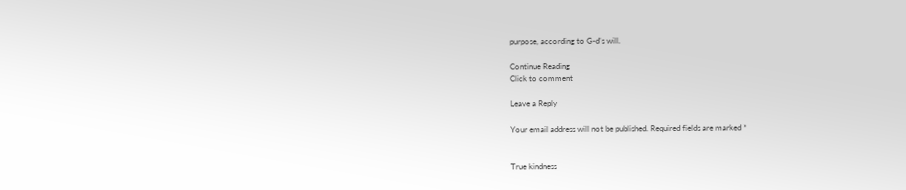purpose, according to G-d’s will.

Continue Reading
Click to comment

Leave a Reply

Your email address will not be published. Required fields are marked *


True kindness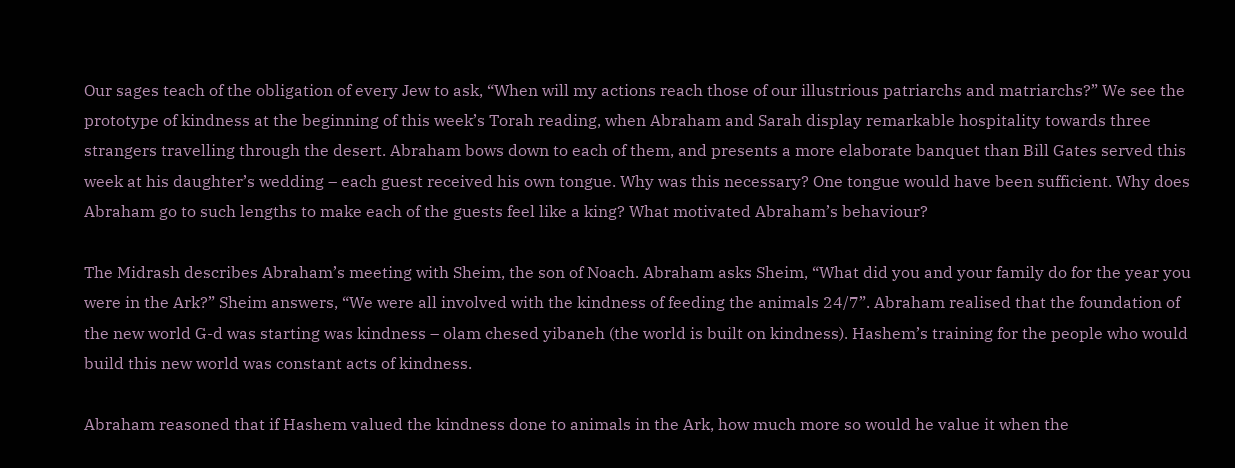Our sages teach of the obligation of every Jew to ask, “When will my actions reach those of our illustrious patriarchs and matriarchs?” We see the prototype of kindness at the beginning of this week’s Torah reading, when Abraham and Sarah display remarkable hospitality towards three strangers travelling through the desert. Abraham bows down to each of them, and presents a more elaborate banquet than Bill Gates served this week at his daughter’s wedding – each guest received his own tongue. Why was this necessary? One tongue would have been sufficient. Why does Abraham go to such lengths to make each of the guests feel like a king? What motivated Abraham’s behaviour?

The Midrash describes Abraham’s meeting with Sheim, the son of Noach. Abraham asks Sheim, “What did you and your family do for the year you were in the Ark?” Sheim answers, “We were all involved with the kindness of feeding the animals 24/7”. Abraham realised that the foundation of the new world G-d was starting was kindness – olam chesed yibaneh (the world is built on kindness). Hashem’s training for the people who would build this new world was constant acts of kindness.

Abraham reasoned that if Hashem valued the kindness done to animals in the Ark, how much more so would he value it when the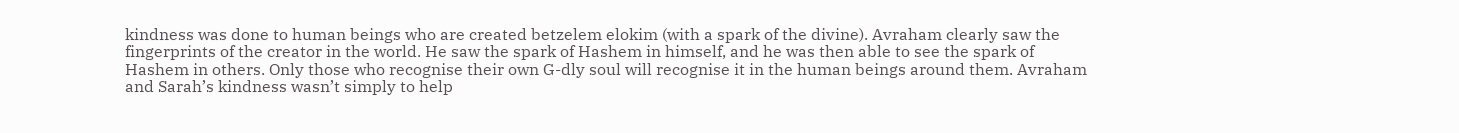kindness was done to human beings who are created betzelem elokim (with a spark of the divine). Avraham clearly saw the fingerprints of the creator in the world. He saw the spark of Hashem in himself, and he was then able to see the spark of Hashem in others. Only those who recognise their own G-dly soul will recognise it in the human beings around them. Avraham and Sarah’s kindness wasn’t simply to help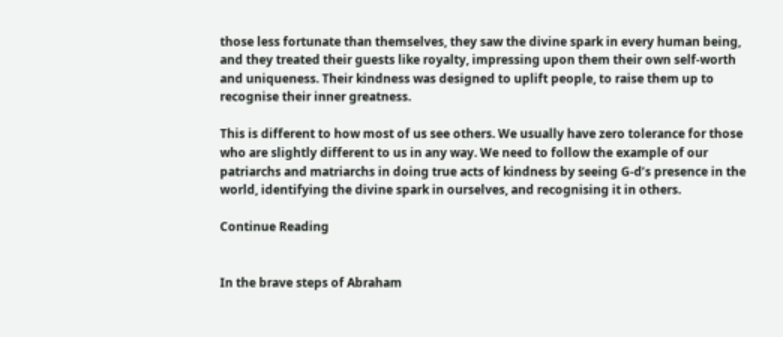those less fortunate than themselves, they saw the divine spark in every human being, and they treated their guests like royalty, impressing upon them their own self-worth and uniqueness. Their kindness was designed to uplift people, to raise them up to recognise their inner greatness.

This is different to how most of us see others. We usually have zero tolerance for those who are slightly different to us in any way. We need to follow the example of our patriarchs and matriarchs in doing true acts of kindness by seeing G-d’s presence in the world, identifying the divine spark in ourselves, and recognising it in others.

Continue Reading


In the brave steps of Abraham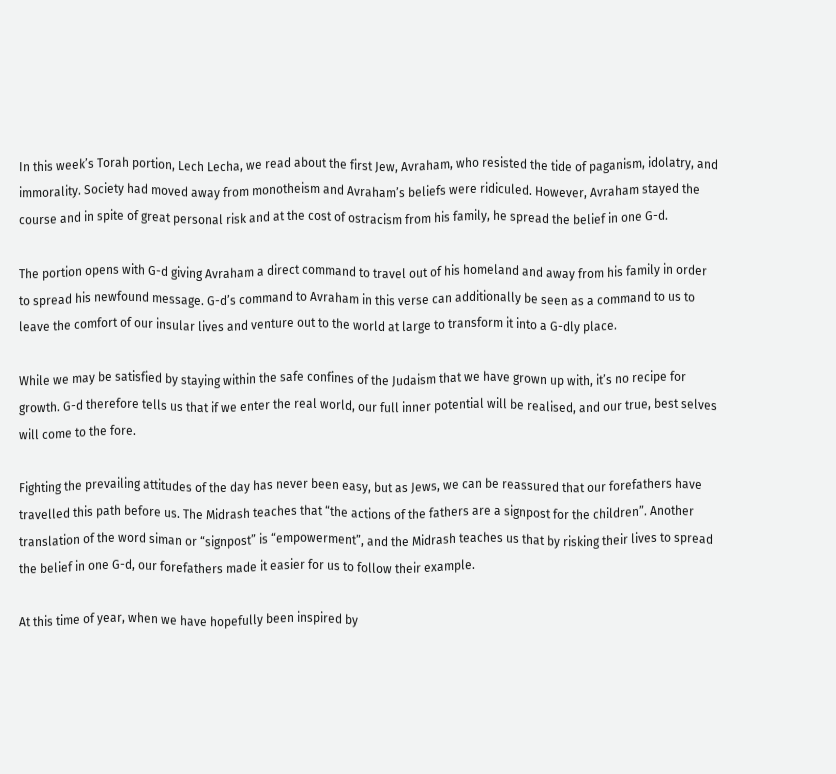In this week’s Torah portion, Lech Lecha, we read about the first Jew, Avraham, who resisted the tide of paganism, idolatry, and immorality. Society had moved away from monotheism and Avraham’s beliefs were ridiculed. However, Avraham stayed the course and in spite of great personal risk and at the cost of ostracism from his family, he spread the belief in one G-d.

The portion opens with G-d giving Avraham a direct command to travel out of his homeland and away from his family in order to spread his newfound message. G-d’s command to Avraham in this verse can additionally be seen as a command to us to leave the comfort of our insular lives and venture out to the world at large to transform it into a G-dly place.

While we may be satisfied by staying within the safe confines of the Judaism that we have grown up with, it’s no recipe for growth. G-d therefore tells us that if we enter the real world, our full inner potential will be realised, and our true, best selves will come to the fore.

Fighting the prevailing attitudes of the day has never been easy, but as Jews, we can be reassured that our forefathers have travelled this path before us. The Midrash teaches that “the actions of the fathers are a signpost for the children”. Another translation of the word siman or “signpost” is “empowerment”, and the Midrash teaches us that by risking their lives to spread the belief in one G-d, our forefathers made it easier for us to follow their example.

At this time of year, when we have hopefully been inspired by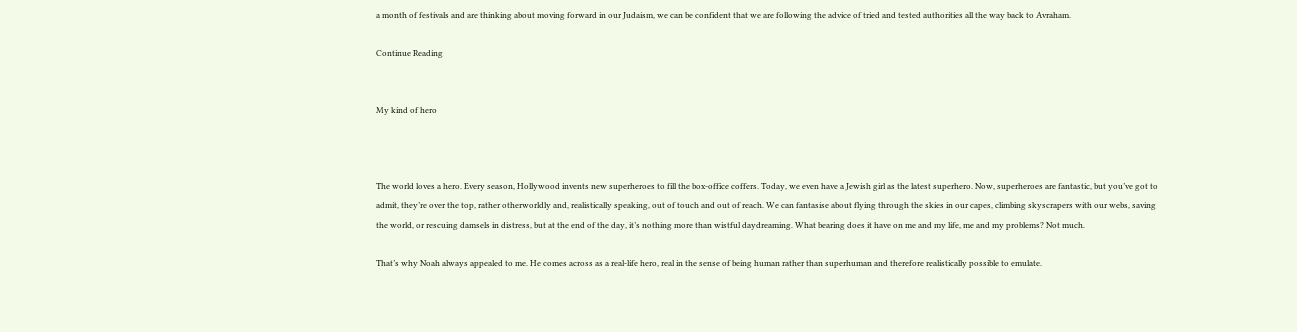a month of festivals and are thinking about moving forward in our Judaism, we can be confident that we are following the advice of tried and tested authorities all the way back to Avraham.

Continue Reading


My kind of hero



The world loves a hero. Every season, Hollywood invents new superheroes to fill the box-office coffers. Today, we even have a Jewish girl as the latest superhero. Now, superheroes are fantastic, but you’ve got to admit, they’re over the top, rather otherworldly and, realistically speaking, out of touch and out of reach. We can fantasise about flying through the skies in our capes, climbing skyscrapers with our webs, saving the world, or rescuing damsels in distress, but at the end of the day, it’s nothing more than wistful daydreaming. What bearing does it have on me and my life, me and my problems? Not much.

That’s why Noah always appealed to me. He comes across as a real-life hero, real in the sense of being human rather than superhuman and therefore realistically possible to emulate.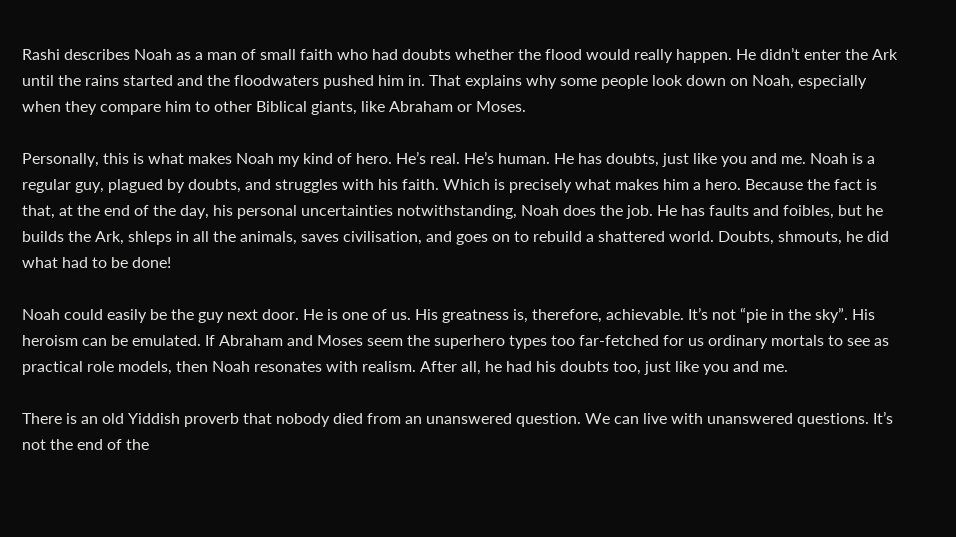Rashi describes Noah as a man of small faith who had doubts whether the flood would really happen. He didn’t enter the Ark until the rains started and the floodwaters pushed him in. That explains why some people look down on Noah, especially when they compare him to other Biblical giants, like Abraham or Moses.

Personally, this is what makes Noah my kind of hero. He’s real. He’s human. He has doubts, just like you and me. Noah is a regular guy, plagued by doubts, and struggles with his faith. Which is precisely what makes him a hero. Because the fact is that, at the end of the day, his personal uncertainties notwithstanding, Noah does the job. He has faults and foibles, but he builds the Ark, shleps in all the animals, saves civilisation, and goes on to rebuild a shattered world. Doubts, shmouts, he did what had to be done!

Noah could easily be the guy next door. He is one of us. His greatness is, therefore, achievable. It’s not “pie in the sky”. His heroism can be emulated. If Abraham and Moses seem the superhero types too far-fetched for us ordinary mortals to see as practical role models, then Noah resonates with realism. After all, he had his doubts too, just like you and me.

There is an old Yiddish proverb that nobody died from an unanswered question. We can live with unanswered questions. It’s not the end of the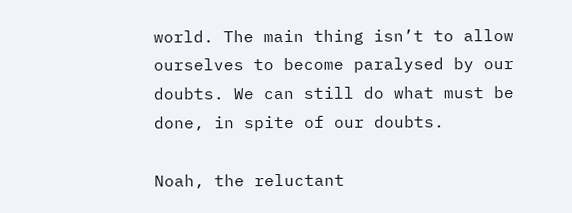world. The main thing isn’t to allow ourselves to become paralysed by our doubts. We can still do what must be done, in spite of our doubts.

Noah, the reluctant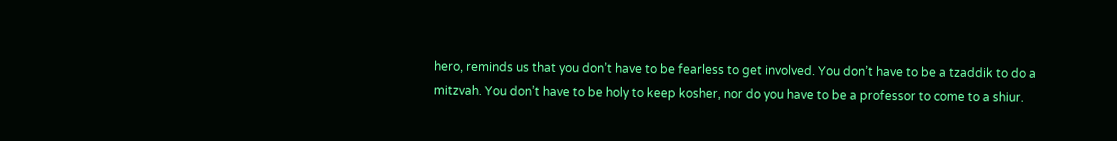hero, reminds us that you don’t have to be fearless to get involved. You don’t have to be a tzaddik to do a mitzvah. You don’t have to be holy to keep kosher, nor do you have to be a professor to come to a shiur.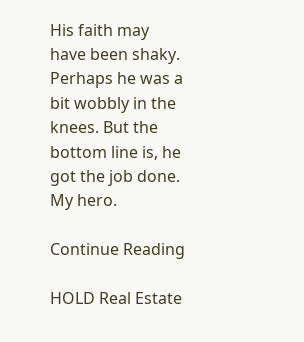His faith may have been shaky. Perhaps he was a bit wobbly in the knees. But the bottom line is, he got the job done. My hero.

Continue Reading

HOLD Real Estate